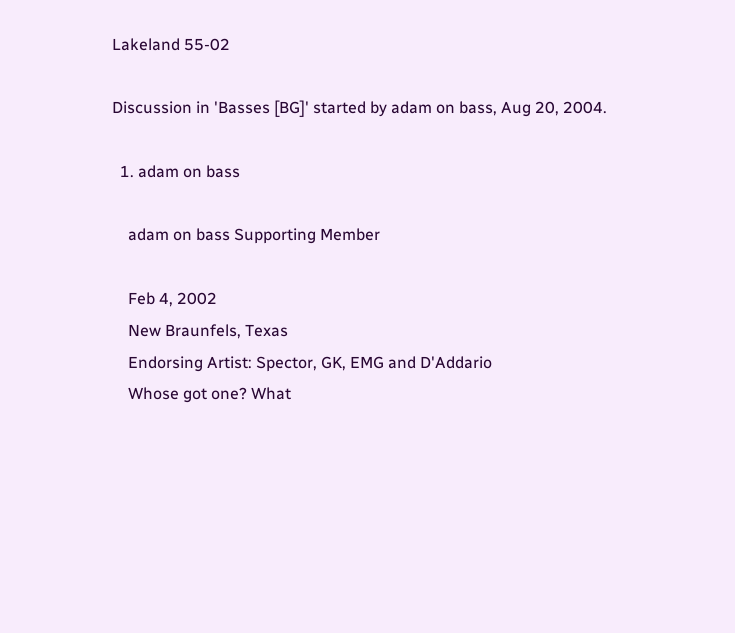Lakeland 55-02

Discussion in 'Basses [BG]' started by adam on bass, Aug 20, 2004.

  1. adam on bass

    adam on bass Supporting Member

    Feb 4, 2002
    New Braunfels, Texas
    Endorsing Artist: Spector, GK, EMG and D'Addario
    Whose got one? What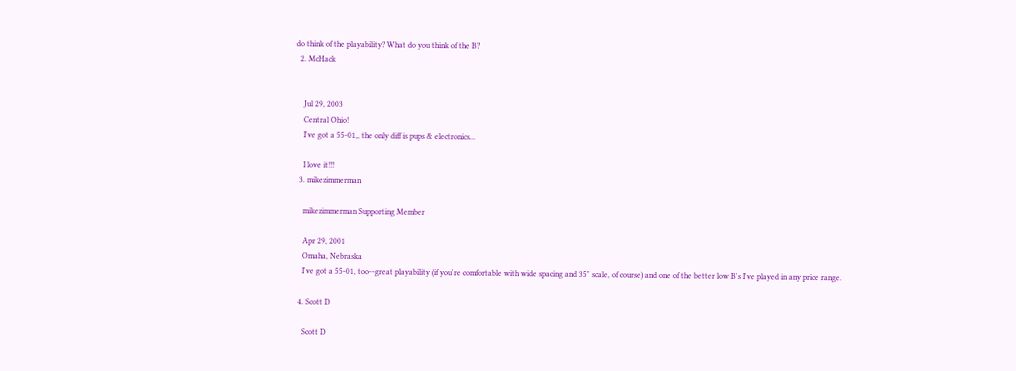do think of the playability? What do you think of the B?
  2. McHack


    Jul 29, 2003
    Central Ohio!
    I've got a 55-01,, the only diff is pups & electronics...

    I love it!!!
  3. mikezimmerman

    mikezimmerman Supporting Member

    Apr 29, 2001
    Omaha, Nebraska
    I've got a 55-01, too--great playability (if you're comfortable with wide spacing and 35" scale, of course) and one of the better low B's I've played in any price range.

  4. Scott D

    Scott D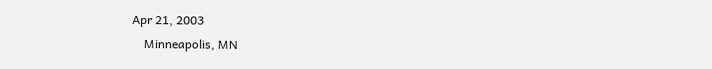Apr 21, 2003
    Minneapolis, MN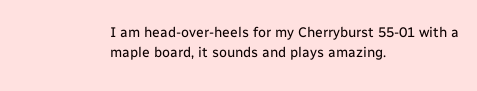I am head-over-heels for my Cherryburst 55-01 with a maple board, it sounds and plays amazing.